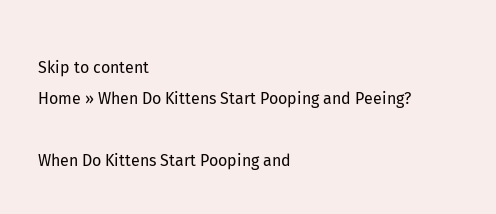Skip to content
Home » When Do Kittens Start Pooping and Peeing?

When Do Kittens Start Pooping and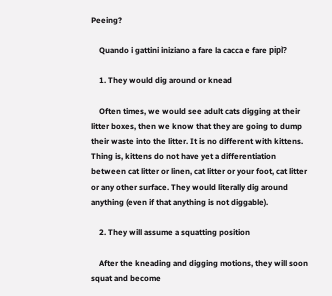Peeing?

    Quando i gattini iniziano a fare la cacca e fare pipì?

    1. They would dig around or knead

    Often times, we would see adult cats digging at their litter boxes, then we know that they are going to dump their waste into the litter. It is no different with kittens. Thing is, kittens do not have yet a differentiation between cat litter or linen, cat litter or your foot, cat litter or any other surface. They would literally dig around anything (even if that anything is not diggable).

    2. They will assume a squatting position

    After the kneading and digging motions, they will soon squat and become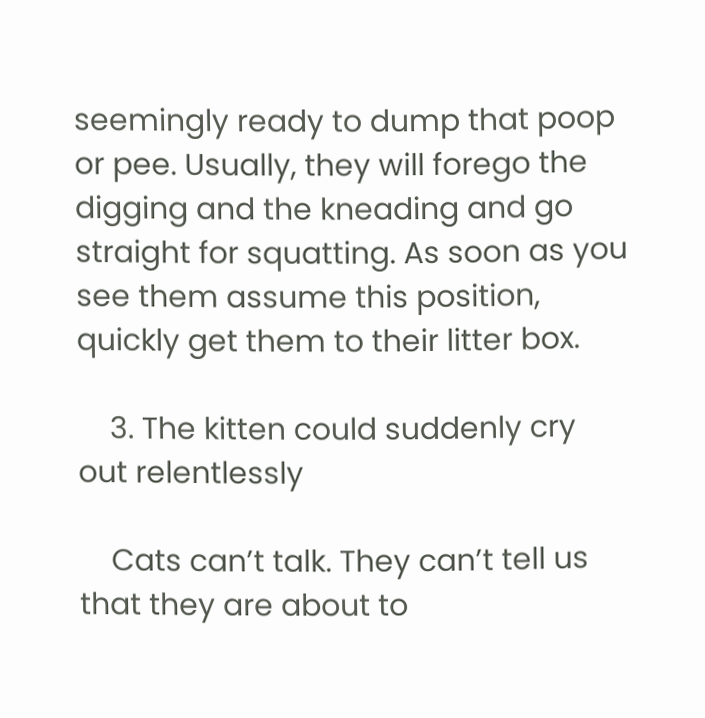seemingly ready to dump that poop or pee. Usually, they will forego the digging and the kneading and go straight for squatting. As soon as you see them assume this position, quickly get them to their litter box.

    3. The kitten could suddenly cry out relentlessly

    Cats can’t talk. They can’t tell us that they are about to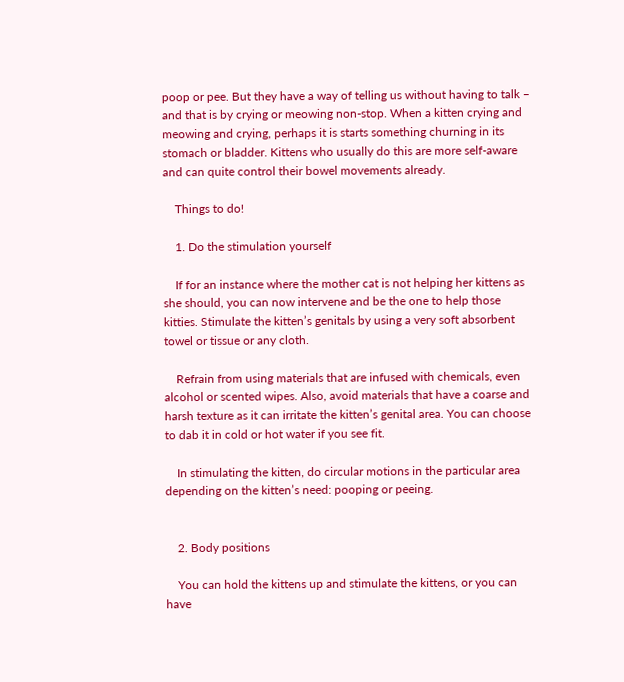poop or pee. But they have a way of telling us without having to talk – and that is by crying or meowing non-stop. When a kitten crying and meowing and crying, perhaps it is starts something churning in its stomach or bladder. Kittens who usually do this are more self-aware and can quite control their bowel movements already.

    Things to do!

    1. Do the stimulation yourself

    If for an instance where the mother cat is not helping her kittens as she should, you can now intervene and be the one to help those kitties. Stimulate the kitten’s genitals by using a very soft absorbent towel or tissue or any cloth.

    Refrain from using materials that are infused with chemicals, even alcohol or scented wipes. Also, avoid materials that have a coarse and harsh texture as it can irritate the kitten’s genital area. You can choose to dab it in cold or hot water if you see fit.

    In stimulating the kitten, do circular motions in the particular area depending on the kitten’s need: pooping or peeing.


    2. Body positions

    You can hold the kittens up and stimulate the kittens, or you can have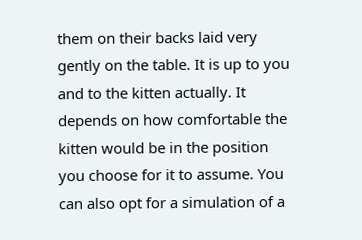them on their backs laid very gently on the table. It is up to you and to the kitten actually. It depends on how comfortable the kitten would be in the position you choose for it to assume. You can also opt for a simulation of a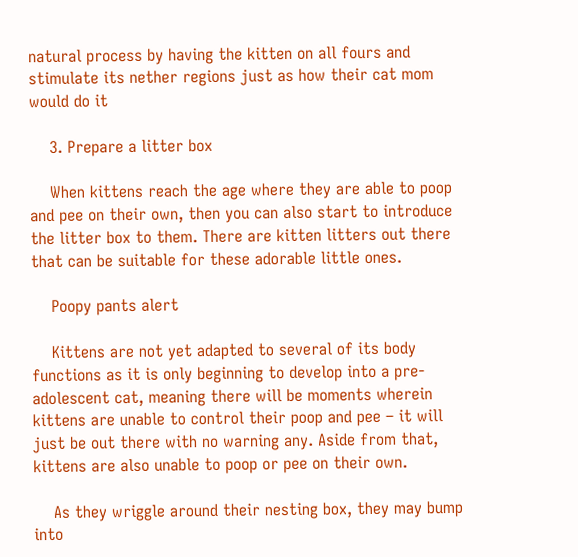natural process by having the kitten on all fours and stimulate its nether regions just as how their cat mom would do it

    3. Prepare a litter box

    When kittens reach the age where they are able to poop and pee on their own, then you can also start to introduce the litter box to them. There are kitten litters out there that can be suitable for these adorable little ones.

    Poopy pants alert

    Kittens are not yet adapted to several of its body functions as it is only beginning to develop into a pre-adolescent cat, meaning there will be moments wherein kittens are unable to control their poop and pee – it will just be out there with no warning any. Aside from that, kittens are also unable to poop or pee on their own.

    As they wriggle around their nesting box, they may bump into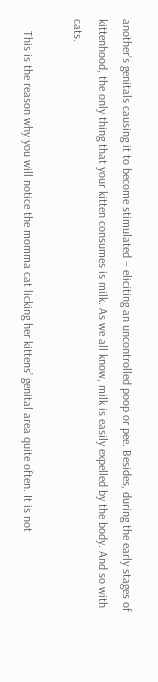another’s genitals causing it to become stimulated – eliciting an uncontrolled poop or pee. Besides, during the early stages of kittenhood, the only thing that your kitten consumes is milk. As we all know, milk is easily expelled by the body. And so with cats.

    This is the reason why you will notice the momma cat licking her kittens’ genital area quite often. It is not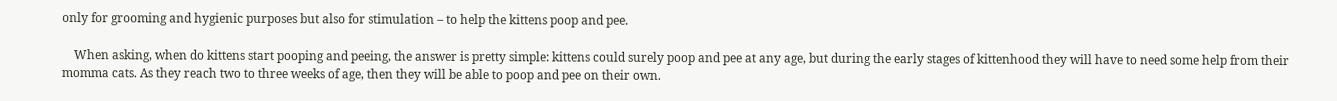only for grooming and hygienic purposes but also for stimulation – to help the kittens poop and pee.

    When asking, when do kittens start pooping and peeing, the answer is pretty simple: kittens could surely poop and pee at any age, but during the early stages of kittenhood they will have to need some help from their momma cats. As they reach two to three weeks of age, then they will be able to poop and pee on their own.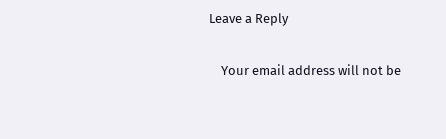Leave a Reply

    Your email address will not be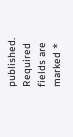published. Required fields are marked *